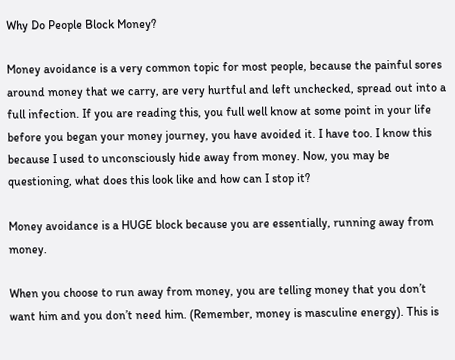Why Do People Block Money?

Money avoidance is a very common topic for most people, because the painful sores around money that we carry, are very hurtful and left unchecked, spread out into a full infection. If you are reading this, you full well know at some point in your life before you began your money journey, you have avoided it. I have too. I know this because I used to unconsciously hide away from money. Now, you may be questioning, what does this look like and how can I stop it?

Money avoidance is a HUGE block because you are essentially, running away from money.

When you choose to run away from money, you are telling money that you don’t want him and you don’t need him. (Remember, money is masculine energy). This is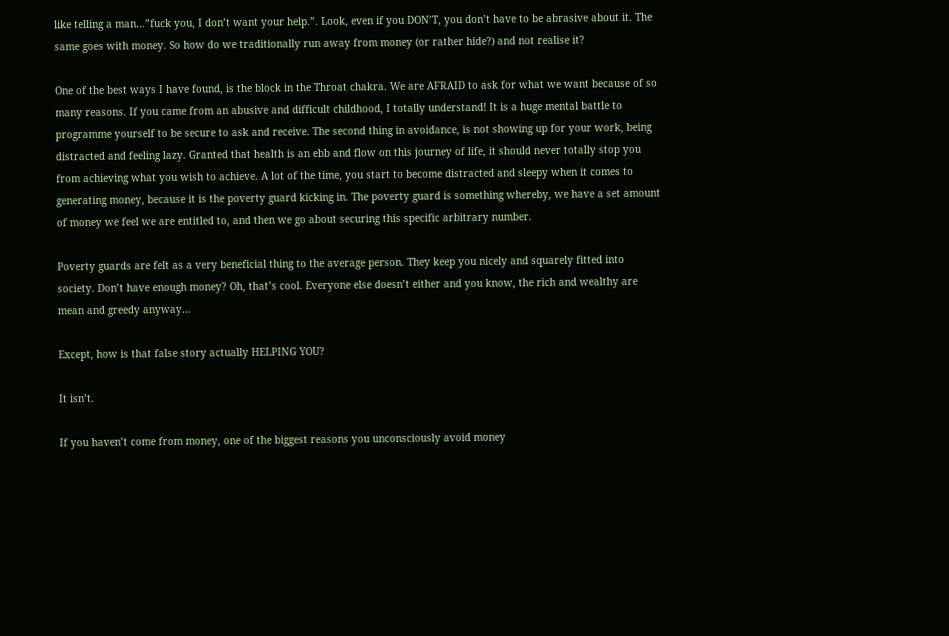like telling a man…”fuck you, I don’t want your help.”. Look, even if you DON’T, you don’t have to be abrasive about it. The same goes with money. So how do we traditionally run away from money (or rather hide?) and not realise it?

One of the best ways I have found, is the block in the Throat chakra. We are AFRAID to ask for what we want because of so many reasons. If you came from an abusive and difficult childhood, I totally understand! It is a huge mental battle to programme yourself to be secure to ask and receive. The second thing in avoidance, is not showing up for your work, being distracted and feeling lazy. Granted that health is an ebb and flow on this journey of life, it should never totally stop you from achieving what you wish to achieve. A lot of the time, you start to become distracted and sleepy when it comes to generating money, because it is the poverty guard kicking in. The poverty guard is something whereby, we have a set amount of money we feel we are entitled to, and then we go about securing this specific arbitrary number.

Poverty guards are felt as a very beneficial thing to the average person. They keep you nicely and squarely fitted into society. Don’t have enough money? Oh, that’s cool. Everyone else doesn’t either and you know, the rich and wealthy are mean and greedy anyway…

Except, how is that false story actually HELPING YOU?

It isn’t.

If you haven’t come from money, one of the biggest reasons you unconsciously avoid money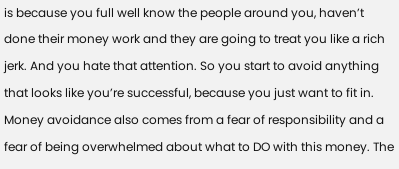is because you full well know the people around you, haven’t done their money work and they are going to treat you like a rich jerk. And you hate that attention. So you start to avoid anything that looks like you’re successful, because you just want to fit in. Money avoidance also comes from a fear of responsibility and a fear of being overwhelmed about what to DO with this money. The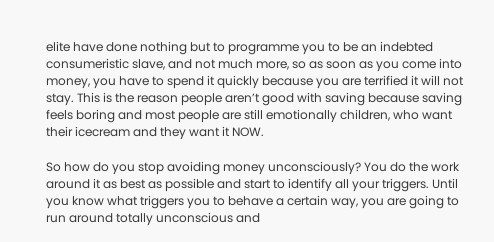elite have done nothing but to programme you to be an indebted consumeristic slave, and not much more, so as soon as you come into money, you have to spend it quickly because you are terrified it will not stay. This is the reason people aren’t good with saving because saving feels boring and most people are still emotionally children, who want their icecream and they want it NOW.

So how do you stop avoiding money unconsciously? You do the work around it as best as possible and start to identify all your triggers. Until you know what triggers you to behave a certain way, you are going to run around totally unconscious and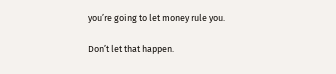you’re going to let money rule you.

Don’t let that happen.